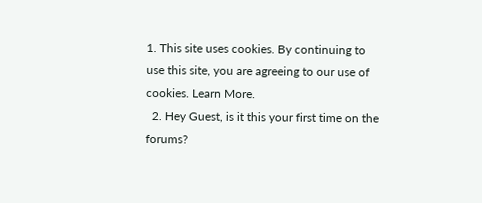1. This site uses cookies. By continuing to use this site, you are agreeing to our use of cookies. Learn More.
  2. Hey Guest, is it this your first time on the forums?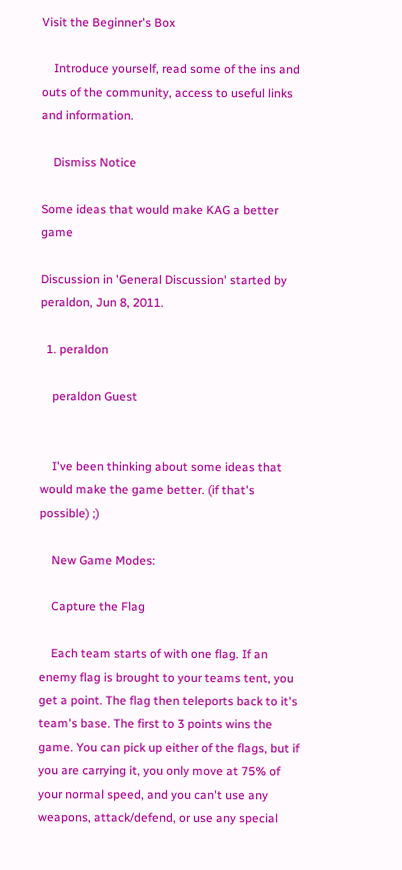Visit the Beginner's Box

    Introduce yourself, read some of the ins and outs of the community, access to useful links and information.

    Dismiss Notice

Some ideas that would make KAG a better game

Discussion in 'General Discussion' started by peraldon, Jun 8, 2011.

  1. peraldon

    peraldon Guest


    I've been thinking about some ideas that would make the game better. (if that's possible) ;)

    New Game Modes:

    Capture the Flag

    Each team starts of with one flag. If an enemy flag is brought to your teams tent, you get a point. The flag then teleports back to it's team's base. The first to 3 points wins the game. You can pick up either of the flags, but if you are carrying it, you only move at 75% of your normal speed, and you can't use any weapons, attack/defend, or use any special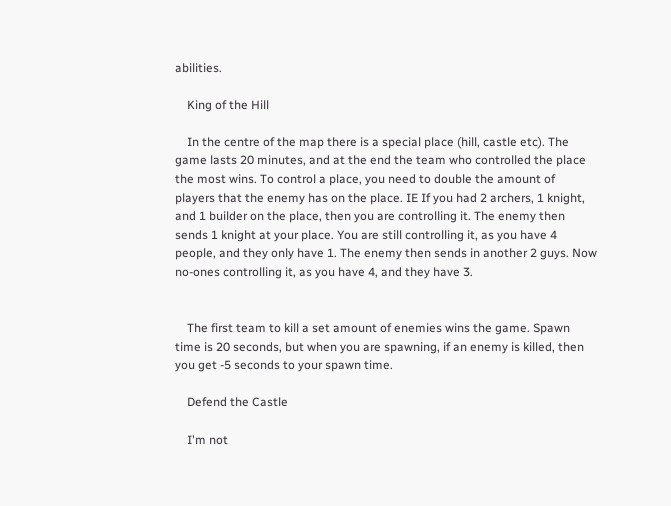abilities.

    King of the Hill

    In the centre of the map there is a special place (hill, castle etc). The game lasts 20 minutes, and at the end the team who controlled the place the most wins. To control a place, you need to double the amount of players that the enemy has on the place. IE If you had 2 archers, 1 knight, and 1 builder on the place, then you are controlling it. The enemy then sends 1 knight at your place. You are still controlling it, as you have 4 people, and they only have 1. The enemy then sends in another 2 guys. Now no-ones controlling it, as you have 4, and they have 3.


    The first team to kill a set amount of enemies wins the game. Spawn time is 20 seconds, but when you are spawning, if an enemy is killed, then you get -5 seconds to your spawn time.

    Defend the Castle

    I'm not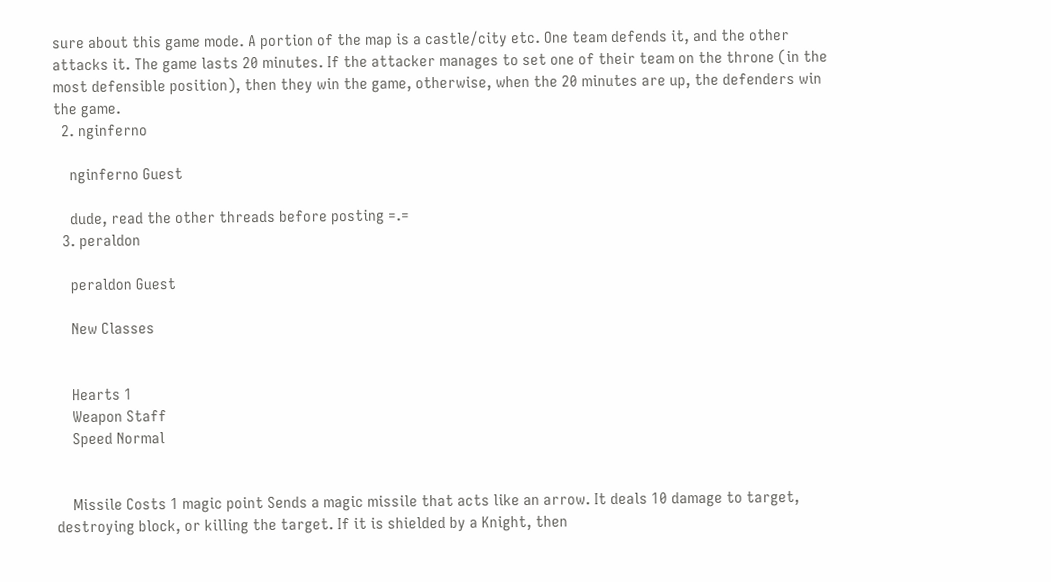sure about this game mode. A portion of the map is a castle/city etc. One team defends it, and the other attacks it. The game lasts 20 minutes. If the attacker manages to set one of their team on the throne (in the most defensible position), then they win the game, otherwise, when the 20 minutes are up, the defenders win the game.
  2. nginferno

    nginferno Guest

    dude, read the other threads before posting =.=
  3. peraldon

    peraldon Guest

    New Classes


    Hearts 1
    Weapon Staff
    Speed Normal


    Missile Costs 1 magic point Sends a magic missile that acts like an arrow. It deals 10 damage to target, destroying block, or killing the target. If it is shielded by a Knight, then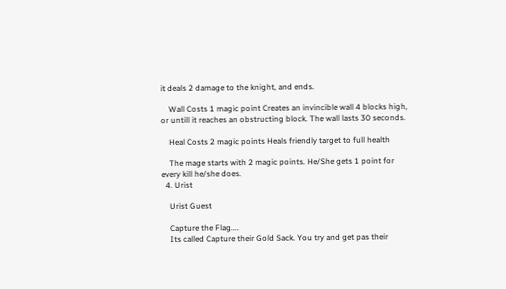it deals 2 damage to the knight, and ends.

    Wall Costs 1 magic point Creates an invincible wall 4 blocks high, or untill it reaches an obstructing block. The wall lasts 30 seconds.

    Heal Costs 2 magic points Heals friendly target to full health

    The mage starts with 2 magic points. He/She gets 1 point for every kill he/she does.
  4. Urist

    Urist Guest

    Capture the Flag....
    Its called Capture their Gold Sack. You try and get pas their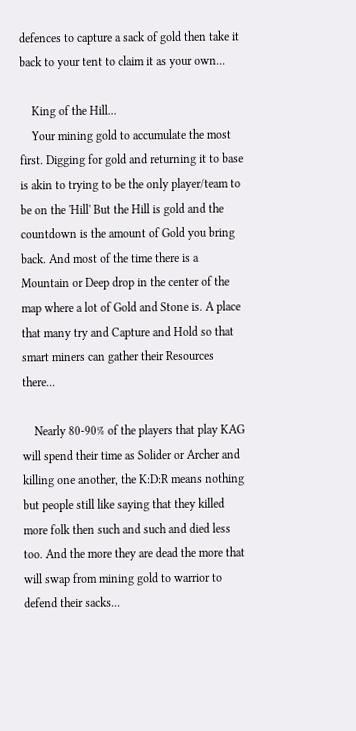defences to capture a sack of gold then take it back to your tent to claim it as your own...

    King of the Hill...
    Your mining gold to accumulate the most first. Digging for gold and returning it to base is akin to trying to be the only player/team to be on the 'Hill' But the Hill is gold and the countdown is the amount of Gold you bring back. And most of the time there is a Mountain or Deep drop in the center of the map where a lot of Gold and Stone is. A place that many try and Capture and Hold so that smart miners can gather their Resources there...

    Nearly 80-90% of the players that play KAG will spend their time as Solider or Archer and killing one another, the K:D:R means nothing but people still like saying that they killed more folk then such and such and died less too. And the more they are dead the more that will swap from mining gold to warrior to defend their sacks...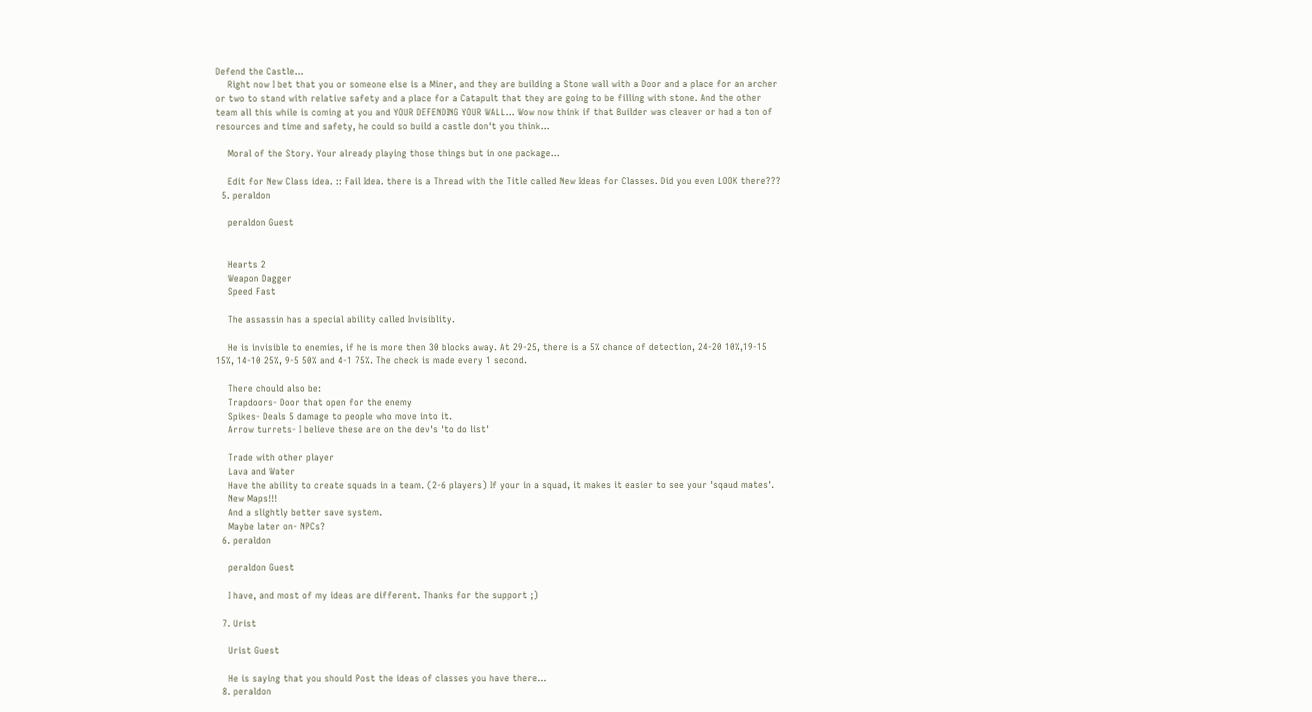Defend the Castle...
    Right now I bet that you or someone else is a Miner, and they are building a Stone wall with a Door and a place for an archer or two to stand with relative safety and a place for a Catapult that they are going to be filling with stone. And the other team all this while is coming at you and YOUR DEFENDING YOUR WALL... Wow now think if that Builder was cleaver or had a ton of resources and time and safety, he could so build a castle don't you think...

    Moral of the Story. Your already playing those things but in one package...

    Edit for New Class idea. :: Fail Idea. there is a Thread with the Title called New Ideas for Classes. Did you even LOOK there???
  5. peraldon

    peraldon Guest


    Hearts 2
    Weapon Dagger
    Speed Fast

    The assassin has a special ability called Invisiblity.

    He is invisible to enemies, if he is more then 30 blocks away. At 29-25, there is a 5% chance of detection, 24-20 10%,19-15 15%, 14-10 25%, 9-5 50% and 4-1 75%. The check is made every 1 second.

    There chould also be:
    Trapdoors- Door that open for the enemy
    Spikes- Deals 5 damage to people who move into it.
    Arrow turrets- I believe these are on the dev's 'to do list'

    Trade with other player
    Lava and Water
    Have the ability to create squads in a team. (2-6 players) If your in a squad, it makes it easier to see your 'sqaud mates'.
    New Maps!!!
    And a slightly better save system.
    Maybe later on- NPCs?
  6. peraldon

    peraldon Guest

    I have, and most of my ideas are different. Thanks for the support ;)

  7. Urist

    Urist Guest

    He is saying that you should Post the ideas of classes you have there...
  8. peraldon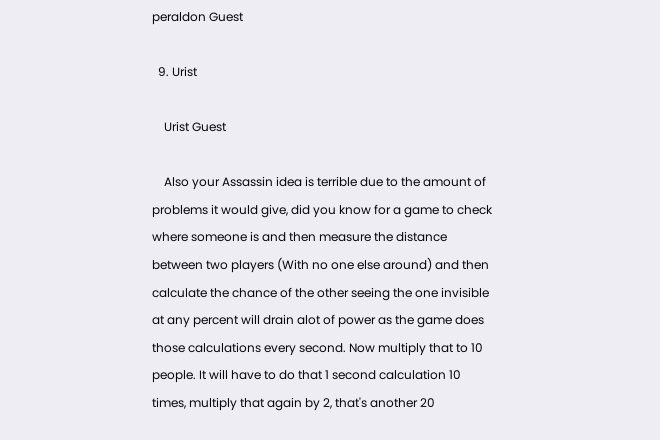peraldon Guest

  9. Urist

    Urist Guest

    Also your Assassin idea is terrible due to the amount of problems it would give, did you know for a game to check where someone is and then measure the distance between two players (With no one else around) and then calculate the chance of the other seeing the one invisible at any percent will drain alot of power as the game does those calculations every second. Now multiply that to 10 people. It will have to do that 1 second calculation 10 times, multiply that again by 2, that's another 20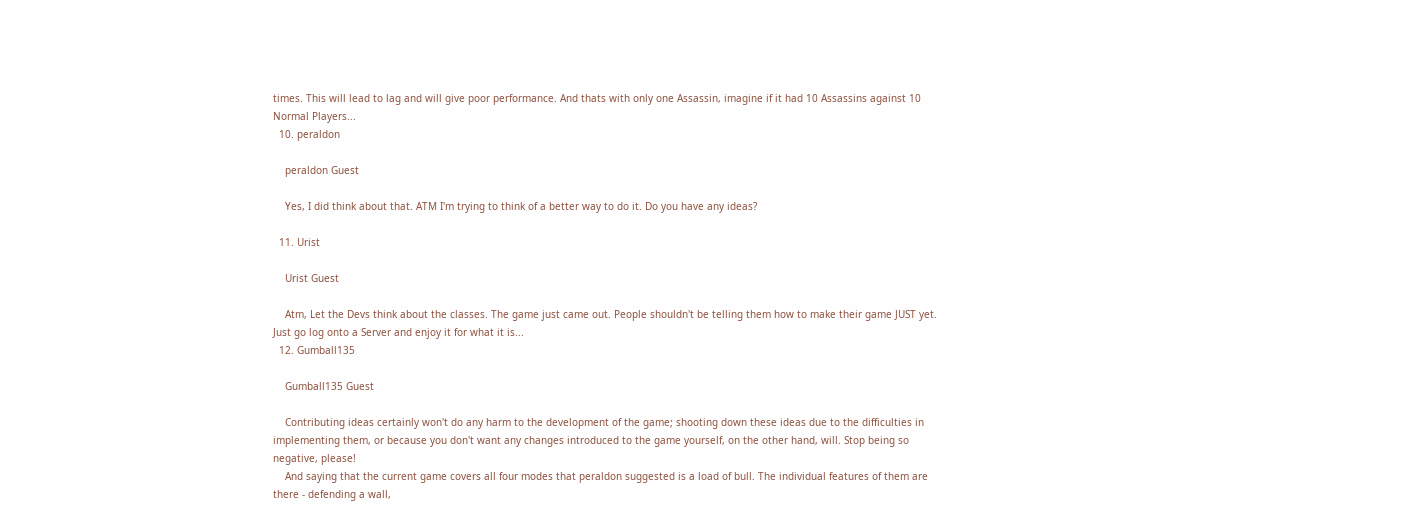times. This will lead to lag and will give poor performance. And thats with only one Assassin, imagine if it had 10 Assassins against 10 Normal Players...
  10. peraldon

    peraldon Guest

    Yes, I did think about that. ATM I'm trying to think of a better way to do it. Do you have any ideas?

  11. Urist

    Urist Guest

    Atm, Let the Devs think about the classes. The game just came out. People shouldn't be telling them how to make their game JUST yet. Just go log onto a Server and enjoy it for what it is...
  12. Gumball135

    Gumball135 Guest

    Contributing ideas certainly won't do any harm to the development of the game; shooting down these ideas due to the difficulties in implementing them, or because you don't want any changes introduced to the game yourself, on the other hand, will. Stop being so negative, please!
    And saying that the current game covers all four modes that peraldon suggested is a load of bull. The individual features of them are there - defending a wall,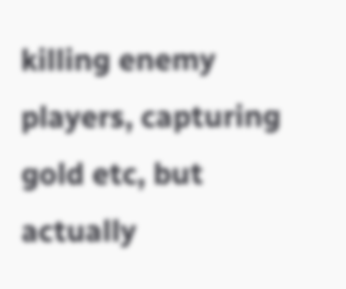killing enemy players, capturing gold etc, but actually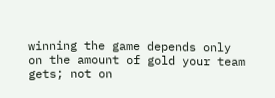winning the game depends only on the amount of gold your team gets; not on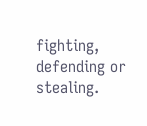fighting, defending or stealing.